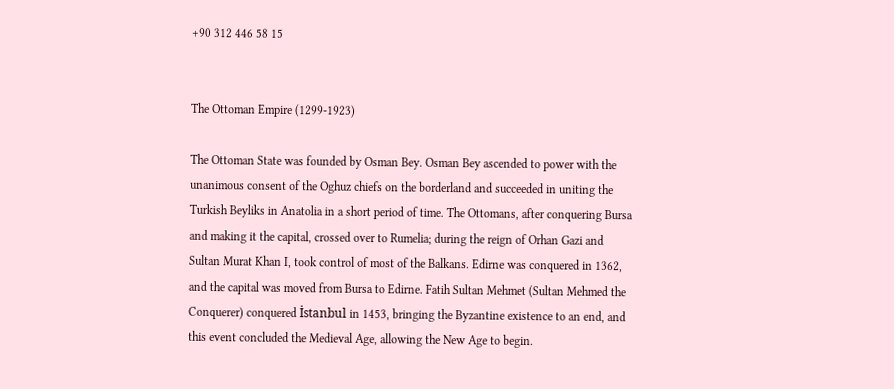+90 312 446 58 15


The Ottoman Empire (1299-1923)

The Ottoman State was founded by Osman Bey. Osman Bey ascended to power with the unanimous consent of the Oghuz chiefs on the borderland and succeeded in uniting the Turkish Beyliks in Anatolia in a short period of time. The Ottomans, after conquering Bursa and making it the capital, crossed over to Rumelia; during the reign of Orhan Gazi and Sultan Murat Khan I, took control of most of the Balkans. Edirne was conquered in 1362, and the capital was moved from Bursa to Edirne. Fatih Sultan Mehmet (Sultan Mehmed the Conquerer) conquered İstanbul in 1453, bringing the Byzantine existence to an end, and this event concluded the Medieval Age, allowing the New Age to begin.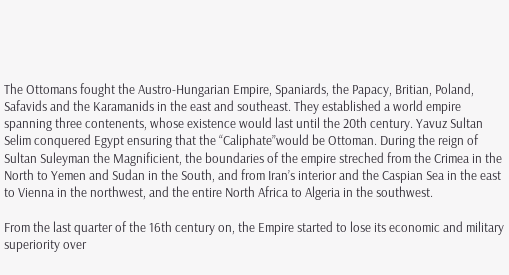The Ottomans fought the Austro-Hungarian Empire, Spaniards, the Papacy, Britian, Poland, Safavids and the Karamanids in the east and southeast. They established a world empire spanning three contenents, whose existence would last until the 20th century. Yavuz Sultan Selim conquered Egypt ensuring that the “Caliphate”would be Ottoman. During the reign of Sultan Suleyman the Magnificient, the boundaries of the empire streched from the Crimea in the North to Yemen and Sudan in the South, and from Iran’s interior and the Caspian Sea in the east to Vienna in the northwest, and the entire North Africa to Algeria in the southwest.

From the last quarter of the 16th century on, the Empire started to lose its economic and military superiority over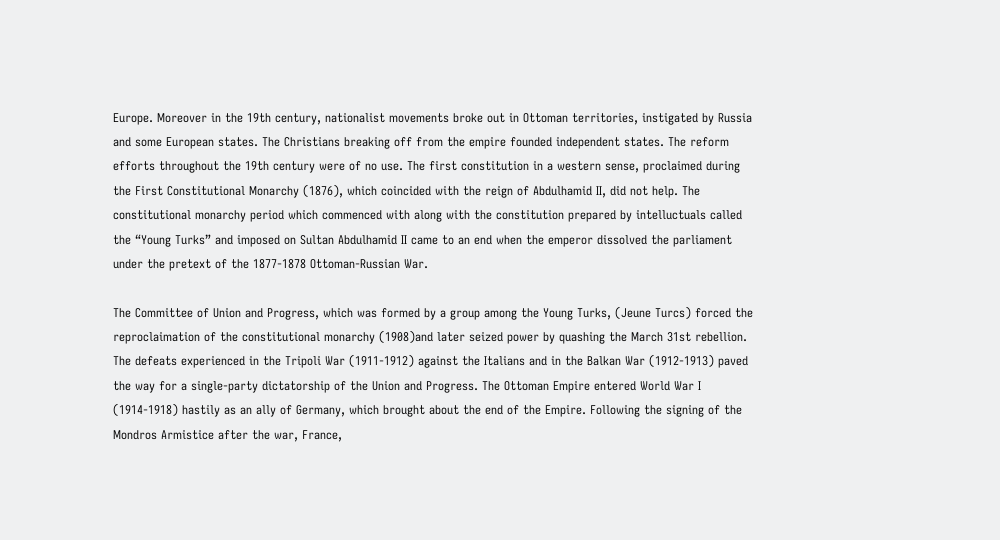Europe. Moreover in the 19th century, nationalist movements broke out in Ottoman territories, instigated by Russia and some European states. The Christians breaking off from the empire founded independent states. The reform efforts throughout the 19th century were of no use. The first constitution in a western sense, proclaimed during the First Constitutional Monarchy (1876), which coincided with the reign of Abdulhamid II, did not help. The constitutional monarchy period which commenced with along with the constitution prepared by intelluctuals called the “Young Turks” and imposed on Sultan Abdulhamid II came to an end when the emperor dissolved the parliament under the pretext of the 1877-1878 Ottoman-Russian War.

The Committee of Union and Progress, which was formed by a group among the Young Turks, (Jeune Turcs) forced the reproclaimation of the constitutional monarchy (1908)and later seized power by quashing the March 31st rebellion. The defeats experienced in the Tripoli War (1911-1912) against the Italians and in the Balkan War (1912-1913) paved the way for a single-party dictatorship of the Union and Progress. The Ottoman Empire entered World War I (1914-1918) hastily as an ally of Germany, which brought about the end of the Empire. Following the signing of the Mondros Armistice after the war, France,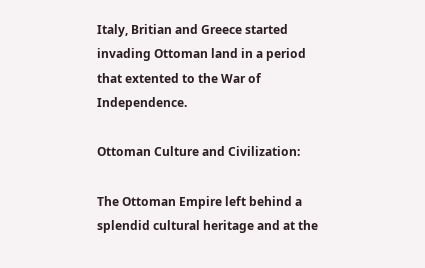Italy, Britian and Greece started invading Ottoman land in a period that extented to the War of Independence.

Ottoman Culture and Civilization:

The Ottoman Empire left behind a splendid cultural heritage and at the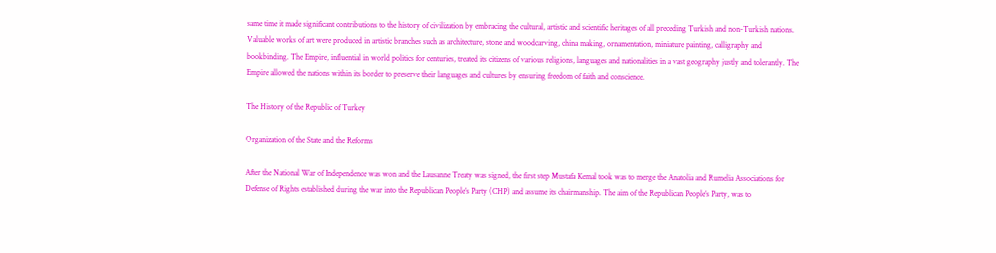same time it made significant contributions to the history of civilization by embracing the cultural, artistic and scientific heritages of all preceding Turkish and non-Turkish nations. Valuable works of art were produced in artistic branches such as architecture, stone and woodcarving, china making, ornamentation, miniature painting, calligraphy and bookbinding. The Empire, influential in world politics for centuries, treated its citizens of various religions, languages and nationalities in a vast geography justly and tolerantly. The Empire allowed the nations within its border to preserve their languages and cultures by ensuring freedom of faith and conscience.

The History of the Republic of Turkey

Organization of the State and the Reforms

After the National War of Independence was won and the Lausanne Treaty was signed, the first step Mustafa Kemal took was to merge the Anatolia and Rumelia Associations for Defense of Rights established during the war into the Republican People’s Party (CHP) and assume its chairmanship. The aim of the Republican People’s Party, was to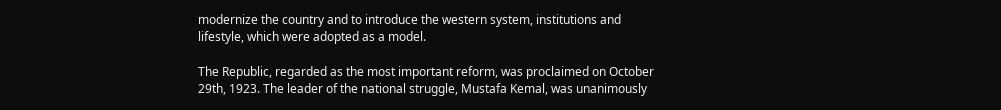modernize the country and to introduce the western system, institutions and lifestyle, which were adopted as a model.

The Republic, regarded as the most important reform, was proclaimed on October 29th, 1923. The leader of the national struggle, Mustafa Kemal, was unanimously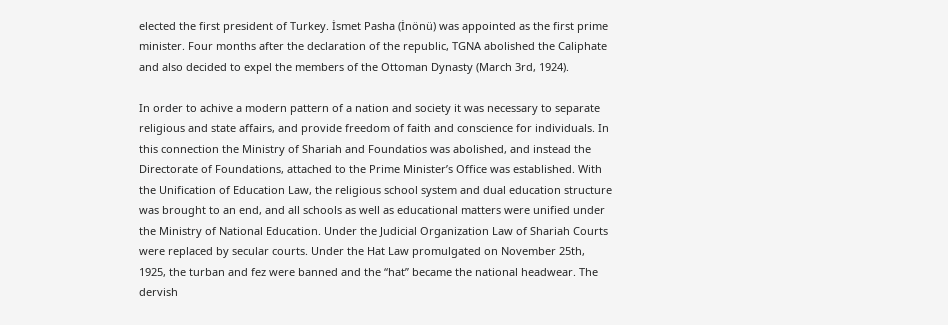elected the first president of Turkey. İsmet Pasha (İnönü) was appointed as the first prime minister. Four months after the declaration of the republic, TGNA abolished the Caliphate and also decided to expel the members of the Ottoman Dynasty (March 3rd, 1924).

In order to achive a modern pattern of a nation and society it was necessary to separate religious and state affairs, and provide freedom of faith and conscience for individuals. In this connection the Ministry of Shariah and Foundatios was abolished, and instead the Directorate of Foundations, attached to the Prime Minister’s Office was established. With the Unification of Education Law, the religious school system and dual education structure was brought to an end, and all schools as well as educational matters were unified under the Ministry of National Education. Under the Judicial Organization Law of Shariah Courts were replaced by secular courts. Under the Hat Law promulgated on November 25th, 1925, the turban and fez were banned and the “hat” became the national headwear. The dervish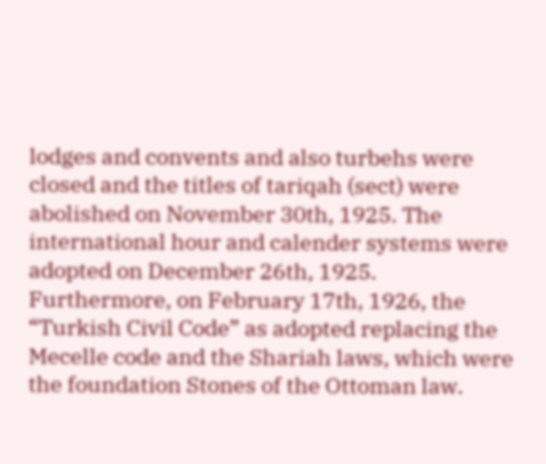lodges and convents and also turbehs were closed and the titles of tariqah (sect) were abolished on November 30th, 1925. The international hour and calender systems were adopted on December 26th, 1925. Furthermore, on February 17th, 1926, the “Turkish Civil Code” as adopted replacing the Mecelle code and the Shariah laws, which were the foundation Stones of the Ottoman law.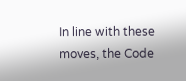In line with these moves, the Code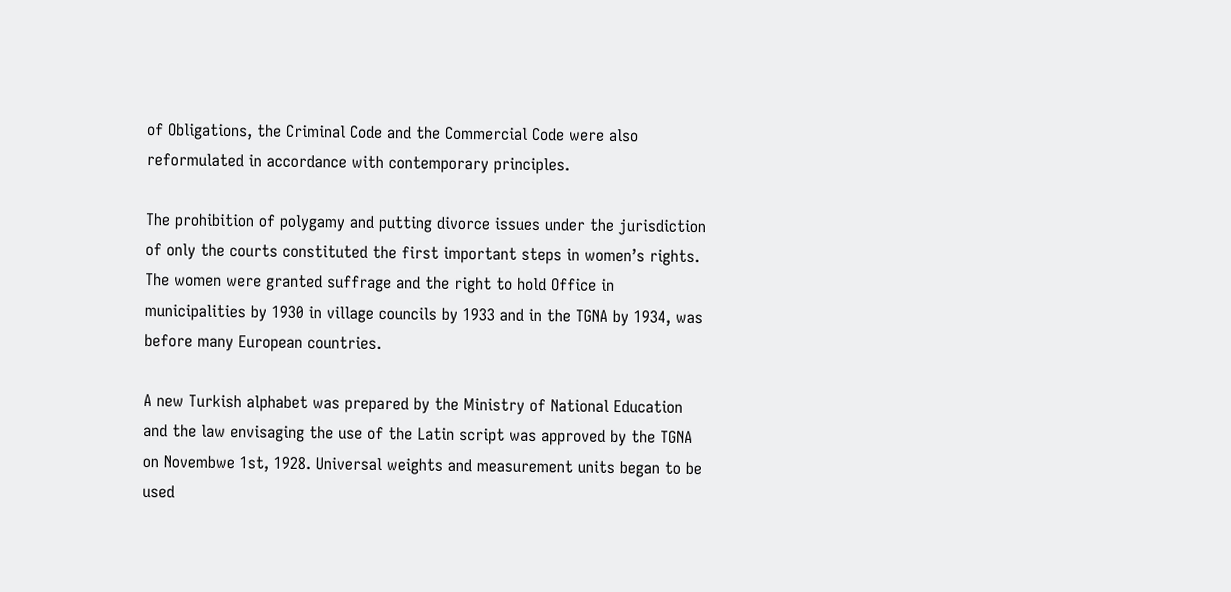of Obligations, the Criminal Code and the Commercial Code were also reformulated in accordance with contemporary principles.

The prohibition of polygamy and putting divorce issues under the jurisdiction of only the courts constituted the first important steps in women’s rights. The women were granted suffrage and the right to hold Office in municipalities by 1930 in village councils by 1933 and in the TGNA by 1934, was before many European countries.

A new Turkish alphabet was prepared by the Ministry of National Education and the law envisaging the use of the Latin script was approved by the TGNA on Novembwe 1st, 1928. Universal weights and measurement units began to be used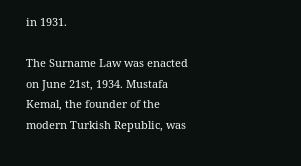in 1931.

The Surname Law was enacted on June 21st, 1934. Mustafa Kemal, the founder of the modern Turkish Republic, was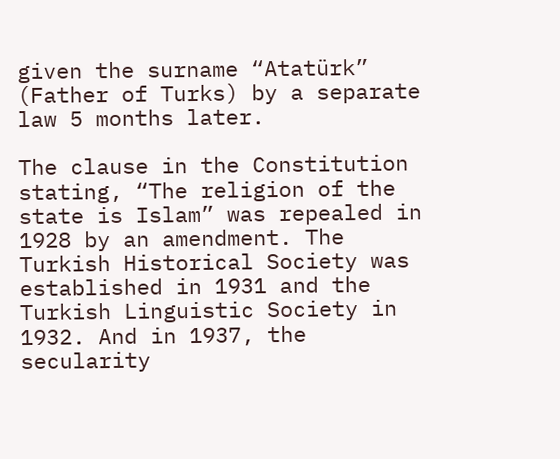given the surname “Atatürk” (Father of Turks) by a separate law 5 months later.

The clause in the Constitution stating, “The religion of the state is Islam” was repealed in 1928 by an amendment. The Turkish Historical Society was established in 1931 and the Turkish Linguistic Society in 1932. And in 1937, the secularity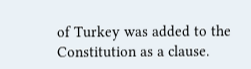of Turkey was added to the Constitution as a clause.